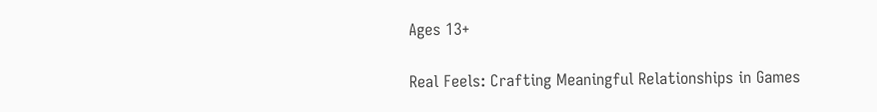Ages 13+

Real Feels: Crafting Meaningful Relationships in Games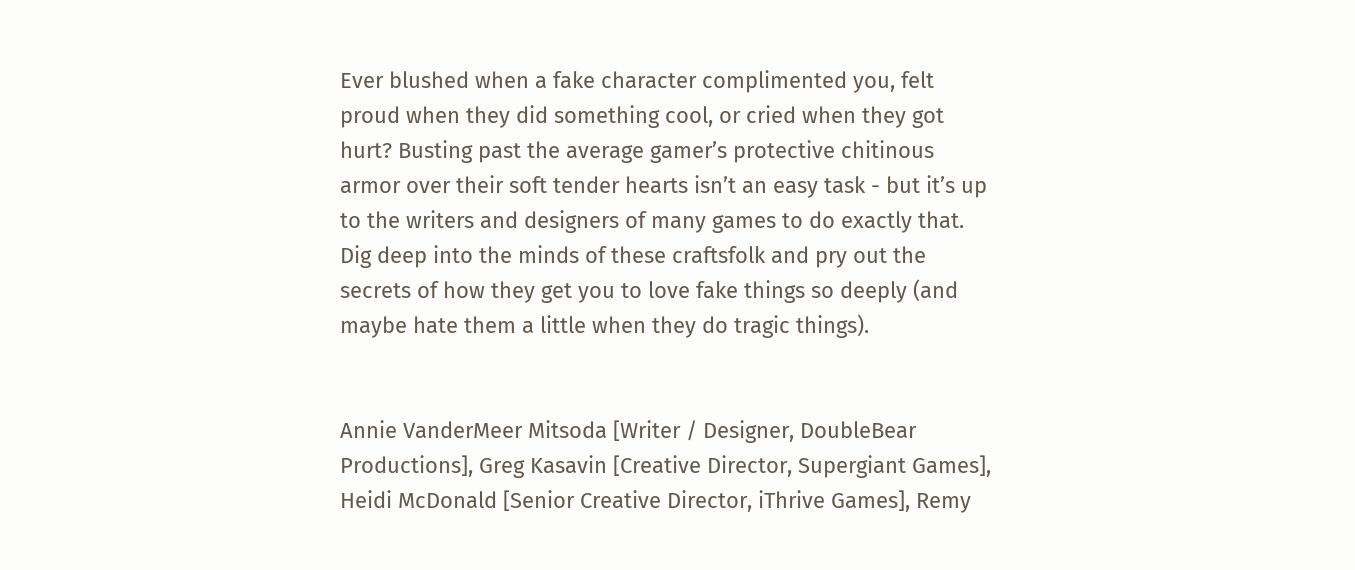Ever blushed when a fake character complimented you, felt proud when they did something cool, or cried when they got hurt? Busting past the average gamer’s protective chitinous armor over their soft tender hearts isn’t an easy task - but it’s up to the writers and designers of many games to do exactly that. Dig deep into the minds of these craftsfolk and pry out the secrets of how they get you to love fake things so deeply (and maybe hate them a little when they do tragic things).


Annie VanderMeer Mitsoda [Writer / Designer, DoubleBear Productions], Greg Kasavin [Creative Director, Supergiant Games], Heidi McDonald [Senior Creative Director, iThrive Games], Remy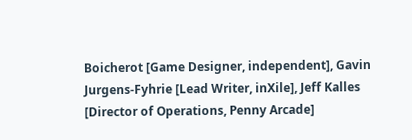Boicherot [Game Designer, independent], Gavin Jurgens-Fyhrie [Lead Writer, inXile], Jeff Kalles [Director of Operations, Penny Arcade]